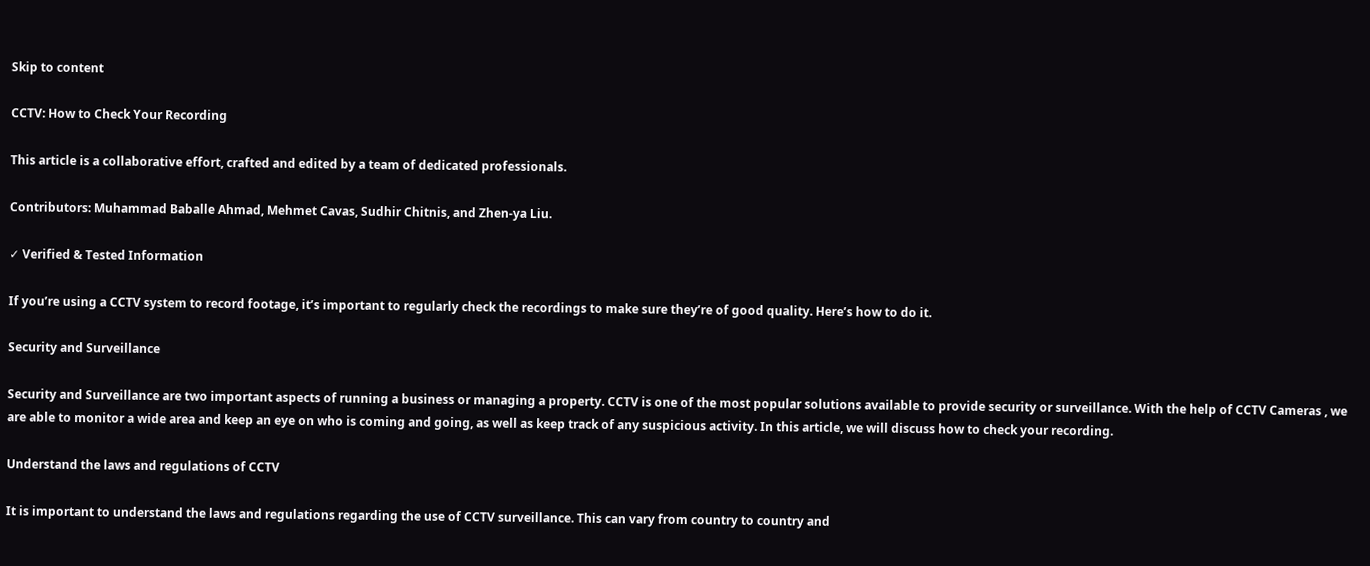Skip to content

CCTV: How to Check Your Recording

This article is a collaborative effort, crafted and edited by a team of dedicated professionals.

Contributors: Muhammad Baballe Ahmad, Mehmet Cavas, Sudhir Chitnis, and Zhen-ya Liu.

✓ Verified & Tested Information

If you’re using a CCTV system to record footage, it’s important to regularly check the recordings to make sure they’re of good quality. Here’s how to do it.

Security and Surveillance

Security and Surveillance are two important aspects of running a business or managing a property. CCTV is one of the most popular solutions available to provide security or surveillance. With the help of CCTV Cameras , we are able to monitor a wide area and keep an eye on who is coming and going, as well as keep track of any suspicious activity. In this article, we will discuss how to check your recording.

Understand the laws and regulations of CCTV

It is important to understand the laws and regulations regarding the use of CCTV surveillance. This can vary from country to country and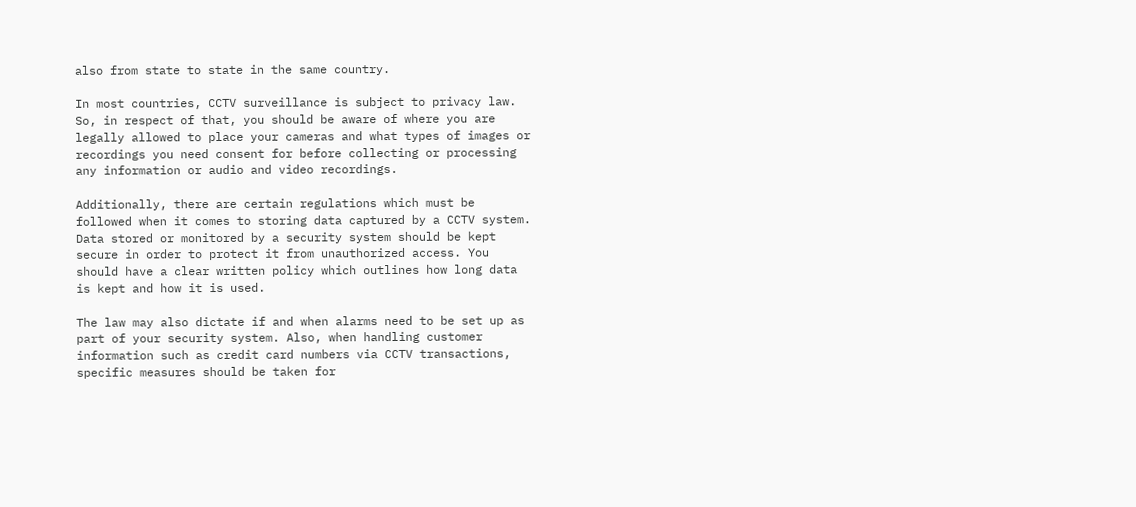also from state to state in the same country.

In most countries, CCTV surveillance is subject to privacy law. So, in respect of that, you should be aware of where you are legally allowed to place your cameras and what types of images or recordings you need consent for before collecting or processing any information or audio and video recordings.

Additionally, there are certain regulations which must be followed when it comes to storing data captured by a CCTV system. Data stored or monitored by a security system should be kept secure in order to protect it from unauthorized access. You should have a clear written policy which outlines how long data is kept and how it is used.

The law may also dictate if and when alarms need to be set up as part of your security system. Also, when handling customer information such as credit card numbers via CCTV transactions, specific measures should be taken for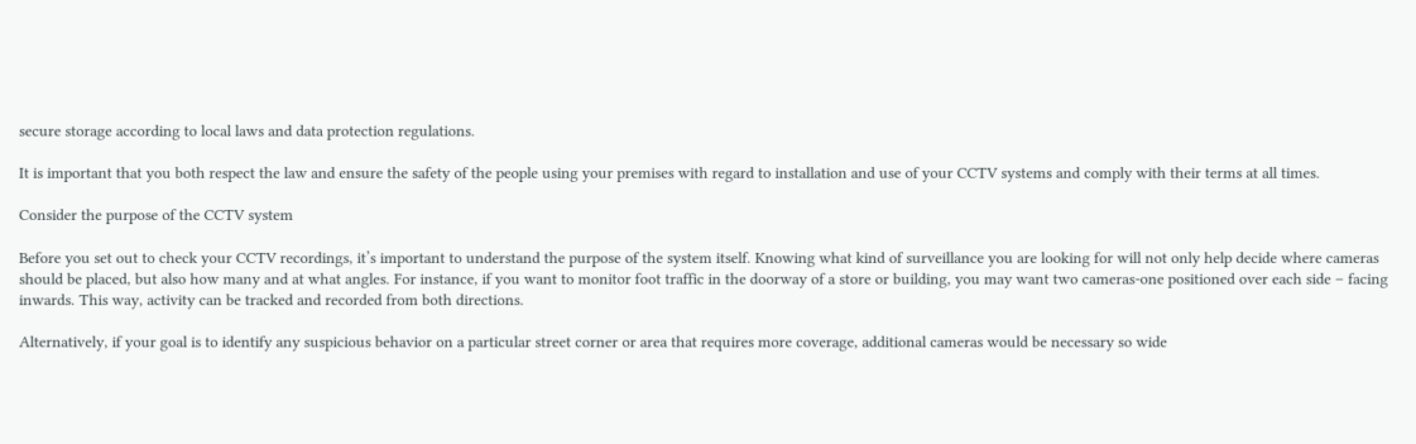secure storage according to local laws and data protection regulations.

It is important that you both respect the law and ensure the safety of the people using your premises with regard to installation and use of your CCTV systems and comply with their terms at all times.

Consider the purpose of the CCTV system

Before you set out to check your CCTV recordings, it’s important to understand the purpose of the system itself. Knowing what kind of surveillance you are looking for will not only help decide where cameras should be placed, but also how many and at what angles. For instance, if you want to monitor foot traffic in the doorway of a store or building, you may want two cameras-one positioned over each side – facing inwards. This way, activity can be tracked and recorded from both directions.

Alternatively, if your goal is to identify any suspicious behavior on a particular street corner or area that requires more coverage, additional cameras would be necessary so wide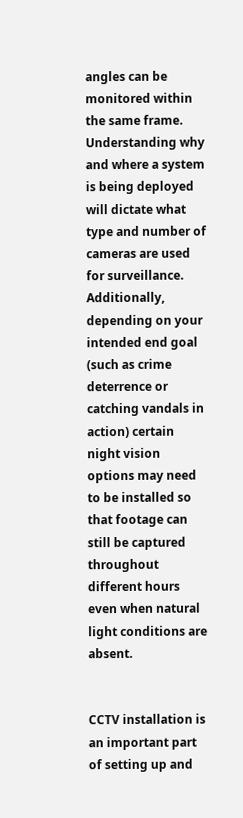angles can be monitored within the same frame. Understanding why and where a system is being deployed will dictate what type and number of cameras are used for surveillance. Additionally, depending on your intended end goal (such as crime deterrence or catching vandals in action) certain night vision options may need to be installed so that footage can still be captured throughout different hours even when natural light conditions are absent.


CCTV installation is an important part of setting up and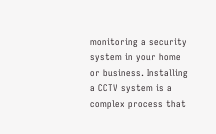monitoring a security system in your home or business. Installing a CCTV system is a complex process that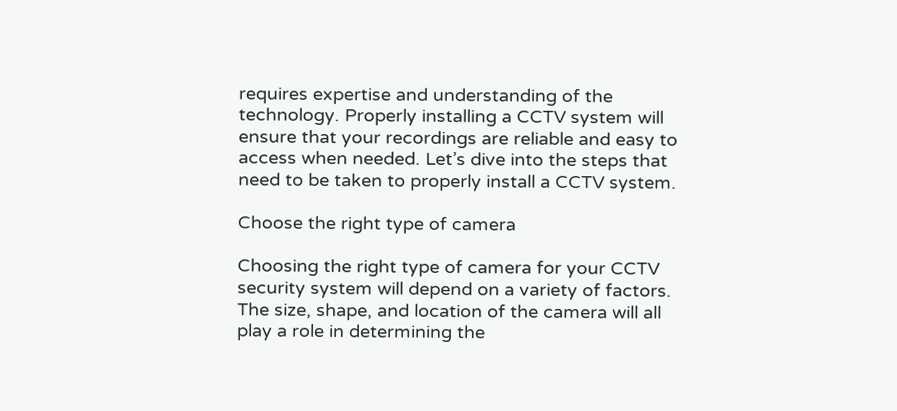requires expertise and understanding of the technology. Properly installing a CCTV system will ensure that your recordings are reliable and easy to access when needed. Let’s dive into the steps that need to be taken to properly install a CCTV system.

Choose the right type of camera

Choosing the right type of camera for your CCTV security system will depend on a variety of factors. The size, shape, and location of the camera will all play a role in determining the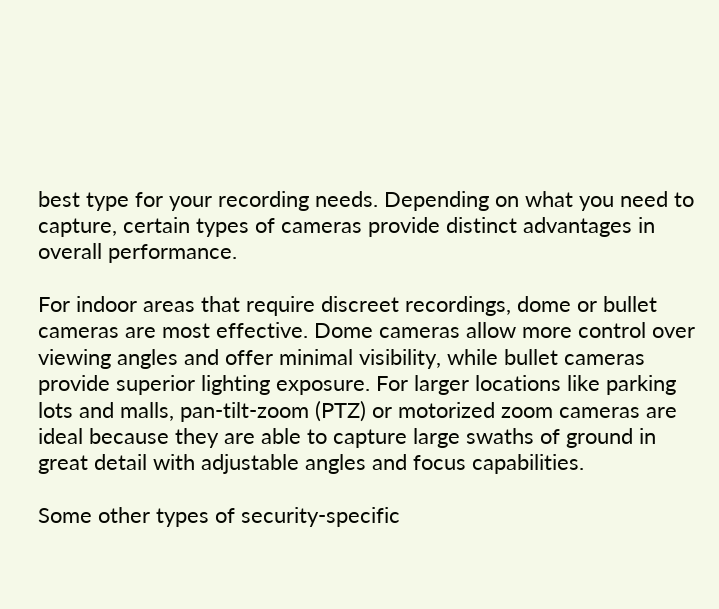best type for your recording needs. Depending on what you need to capture, certain types of cameras provide distinct advantages in overall performance.

For indoor areas that require discreet recordings, dome or bullet cameras are most effective. Dome cameras allow more control over viewing angles and offer minimal visibility, while bullet cameras provide superior lighting exposure. For larger locations like parking lots and malls, pan-tilt-zoom (PTZ) or motorized zoom cameras are ideal because they are able to capture large swaths of ground in great detail with adjustable angles and focus capabilities.

Some other types of security-specific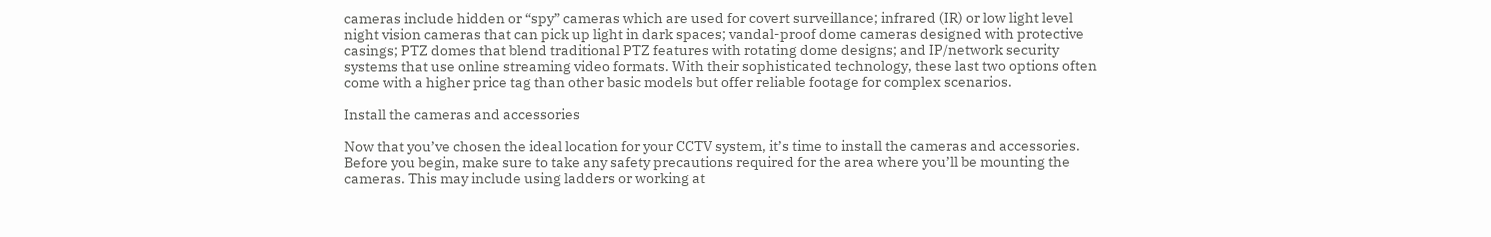cameras include hidden or “spy” cameras which are used for covert surveillance; infrared (IR) or low light level night vision cameras that can pick up light in dark spaces; vandal-proof dome cameras designed with protective casings; PTZ domes that blend traditional PTZ features with rotating dome designs; and IP/network security systems that use online streaming video formats. With their sophisticated technology, these last two options often come with a higher price tag than other basic models but offer reliable footage for complex scenarios.

Install the cameras and accessories

Now that you’ve chosen the ideal location for your CCTV system, it’s time to install the cameras and accessories. Before you begin, make sure to take any safety precautions required for the area where you’ll be mounting the cameras. This may include using ladders or working at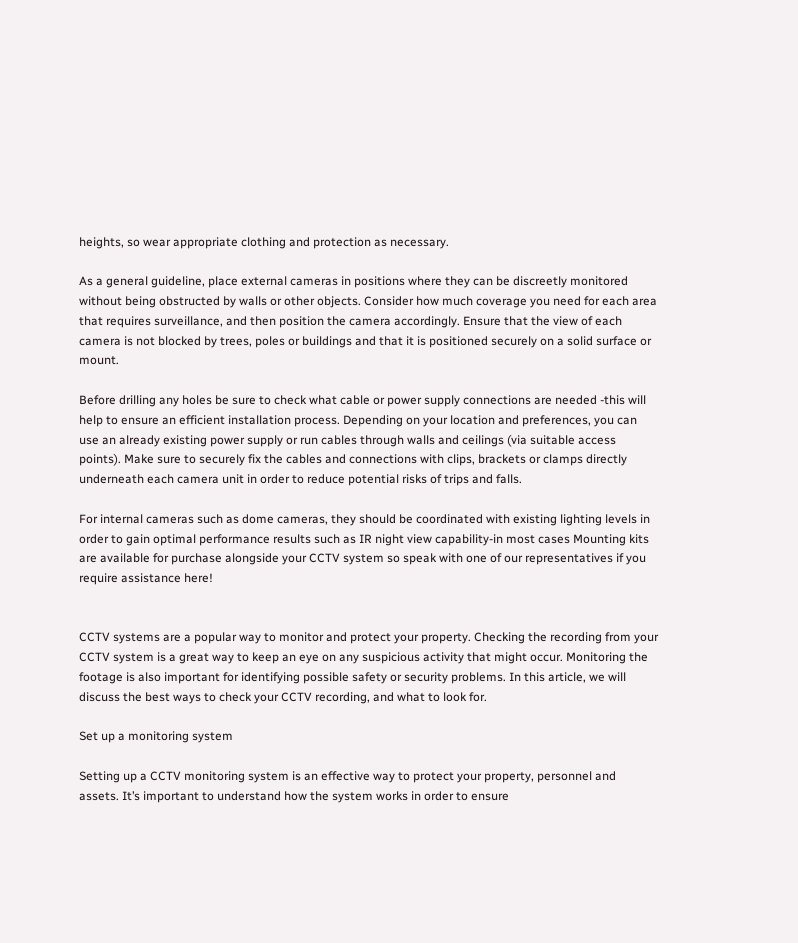heights, so wear appropriate clothing and protection as necessary.

As a general guideline, place external cameras in positions where they can be discreetly monitored without being obstructed by walls or other objects. Consider how much coverage you need for each area that requires surveillance, and then position the camera accordingly. Ensure that the view of each camera is not blocked by trees, poles or buildings and that it is positioned securely on a solid surface or mount.

Before drilling any holes be sure to check what cable or power supply connections are needed -this will help to ensure an efficient installation process. Depending on your location and preferences, you can use an already existing power supply or run cables through walls and ceilings (via suitable access points). Make sure to securely fix the cables and connections with clips, brackets or clamps directly underneath each camera unit in order to reduce potential risks of trips and falls.

For internal cameras such as dome cameras, they should be coordinated with existing lighting levels in order to gain optimal performance results such as IR night view capability-in most cases Mounting kits are available for purchase alongside your CCTV system so speak with one of our representatives if you require assistance here!


CCTV systems are a popular way to monitor and protect your property. Checking the recording from your CCTV system is a great way to keep an eye on any suspicious activity that might occur. Monitoring the footage is also important for identifying possible safety or security problems. In this article, we will discuss the best ways to check your CCTV recording, and what to look for.

Set up a monitoring system

Setting up a CCTV monitoring system is an effective way to protect your property, personnel and assets. It’s important to understand how the system works in order to ensure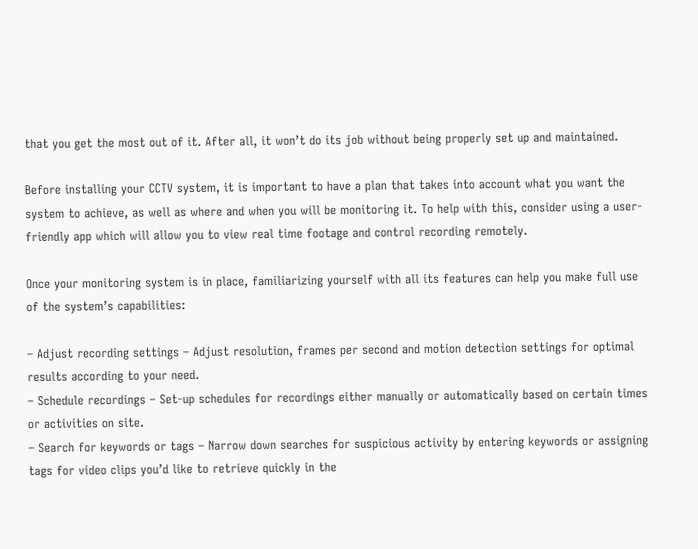that you get the most out of it. After all, it won’t do its job without being properly set up and maintained.

Before installing your CCTV system, it is important to have a plan that takes into account what you want the system to achieve, as well as where and when you will be monitoring it. To help with this, consider using a user-friendly app which will allow you to view real time footage and control recording remotely.

Once your monitoring system is in place, familiarizing yourself with all its features can help you make full use of the system’s capabilities:

– Adjust recording settings – Adjust resolution, frames per second and motion detection settings for optimal results according to your need.
– Schedule recordings – Set-up schedules for recordings either manually or automatically based on certain times or activities on site.
– Search for keywords or tags – Narrow down searches for suspicious activity by entering keywords or assigning tags for video clips you’d like to retrieve quickly in the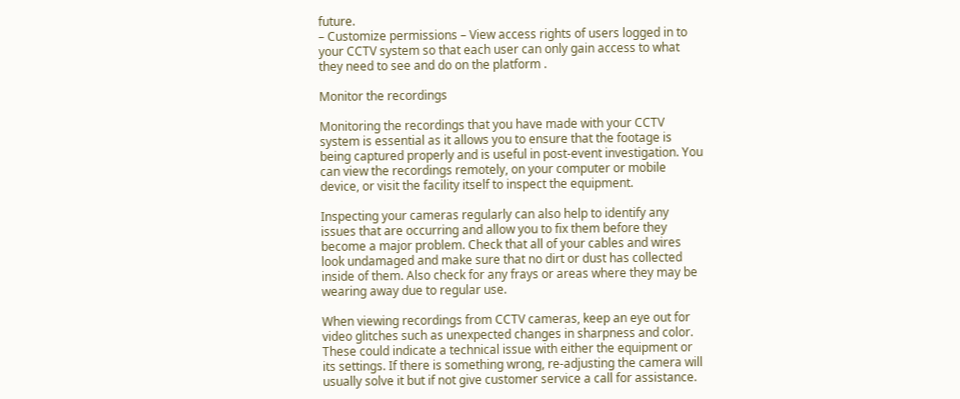future.
– Customize permissions – View access rights of users logged in to your CCTV system so that each user can only gain access to what they need to see and do on the platform .

Monitor the recordings

Monitoring the recordings that you have made with your CCTV system is essential as it allows you to ensure that the footage is being captured properly and is useful in post-event investigation. You can view the recordings remotely, on your computer or mobile device, or visit the facility itself to inspect the equipment.

Inspecting your cameras regularly can also help to identify any issues that are occurring and allow you to fix them before they become a major problem. Check that all of your cables and wires look undamaged and make sure that no dirt or dust has collected inside of them. Also check for any frays or areas where they may be wearing away due to regular use.

When viewing recordings from CCTV cameras, keep an eye out for video glitches such as unexpected changes in sharpness and color. These could indicate a technical issue with either the equipment or its settings. If there is something wrong, re-adjusting the camera will usually solve it but if not give customer service a call for assistance.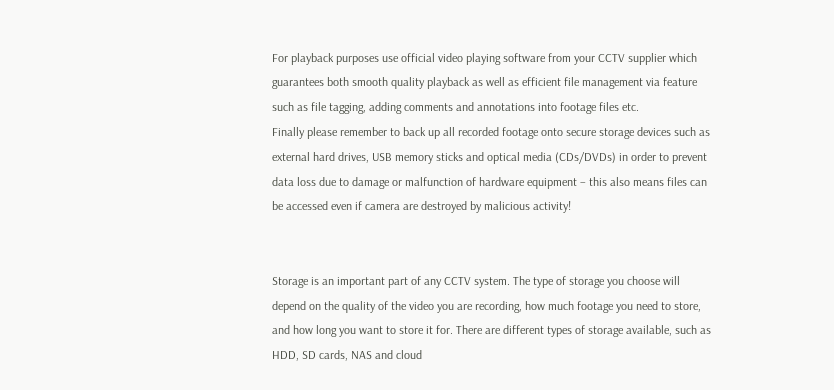For playback purposes use official video playing software from your CCTV supplier which guarantees both smooth quality playback as well as efficient file management via feature such as file tagging, adding comments and annotations into footage files etc.
Finally please remember to back up all recorded footage onto secure storage devices such as external hard drives, USB memory sticks and optical media (CDs/DVDs) in order to prevent data loss due to damage or malfunction of hardware equipment – this also means files can be accessed even if camera are destroyed by malicious activity!


Storage is an important part of any CCTV system. The type of storage you choose will depend on the quality of the video you are recording, how much footage you need to store, and how long you want to store it for. There are different types of storage available, such as HDD, SD cards, NAS and cloud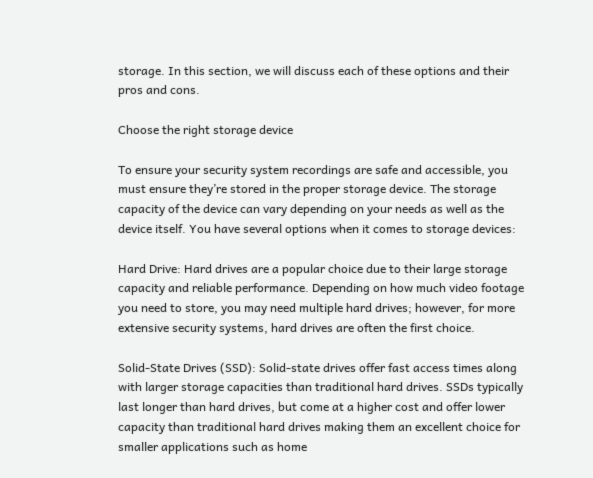storage. In this section, we will discuss each of these options and their pros and cons.

Choose the right storage device

To ensure your security system recordings are safe and accessible, you must ensure they’re stored in the proper storage device. The storage capacity of the device can vary depending on your needs as well as the device itself. You have several options when it comes to storage devices:

Hard Drive: Hard drives are a popular choice due to their large storage capacity and reliable performance. Depending on how much video footage you need to store, you may need multiple hard drives; however, for more extensive security systems, hard drives are often the first choice.

Solid-State Drives (SSD): Solid-state drives offer fast access times along with larger storage capacities than traditional hard drives. SSDs typically last longer than hard drives, but come at a higher cost and offer lower capacity than traditional hard drives making them an excellent choice for smaller applications such as home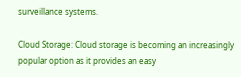surveillance systems.

Cloud Storage: Cloud storage is becoming an increasingly popular option as it provides an easy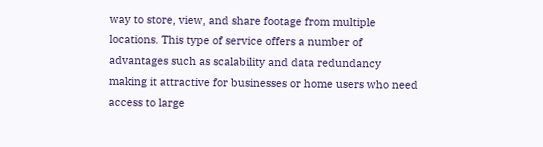way to store, view, and share footage from multiple locations. This type of service offers a number of advantages such as scalability and data redundancy making it attractive for businesses or home users who need access to large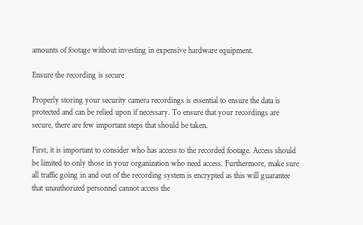amounts of footage without investing in expensive hardware equipment.

Ensure the recording is secure

Properly storing your security camera recordings is essential to ensure the data is protected and can be relied upon if necessary. To ensure that your recordings are secure, there are few important steps that should be taken.

First, it is important to consider who has access to the recorded footage. Access should be limited to only those in your organization who need access. Furthermore, make sure all traffic going in and out of the recording system is encrypted as this will guarantee that unauthorized personnel cannot access the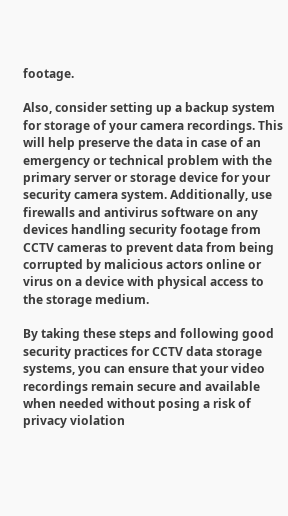footage.

Also, consider setting up a backup system for storage of your camera recordings. This will help preserve the data in case of an emergency or technical problem with the primary server or storage device for your security camera system. Additionally, use firewalls and antivirus software on any devices handling security footage from CCTV cameras to prevent data from being corrupted by malicious actors online or virus on a device with physical access to the storage medium.

By taking these steps and following good security practices for CCTV data storage systems, you can ensure that your video recordings remain secure and available when needed without posing a risk of privacy violation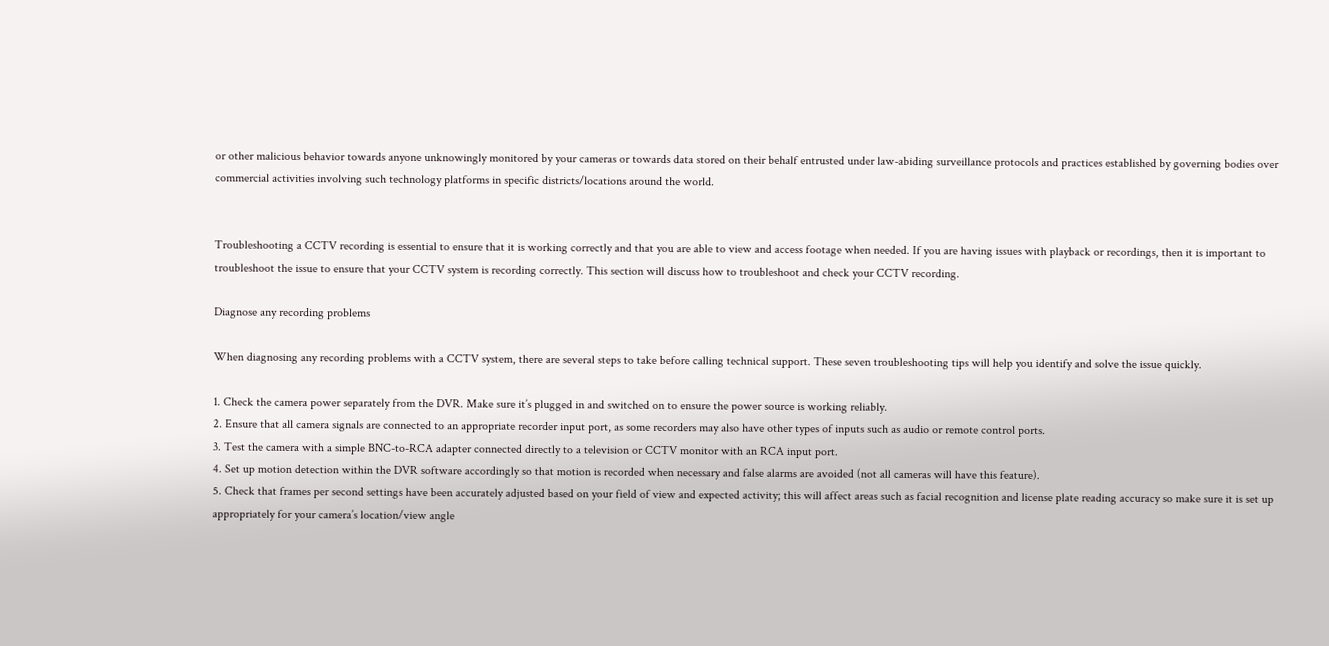or other malicious behavior towards anyone unknowingly monitored by your cameras or towards data stored on their behalf entrusted under law-abiding surveillance protocols and practices established by governing bodies over commercial activities involving such technology platforms in specific districts/locations around the world.


Troubleshooting a CCTV recording is essential to ensure that it is working correctly and that you are able to view and access footage when needed. If you are having issues with playback or recordings, then it is important to troubleshoot the issue to ensure that your CCTV system is recording correctly. This section will discuss how to troubleshoot and check your CCTV recording.

Diagnose any recording problems

When diagnosing any recording problems with a CCTV system, there are several steps to take before calling technical support. These seven troubleshooting tips will help you identify and solve the issue quickly.

1. Check the camera power separately from the DVR. Make sure it’s plugged in and switched on to ensure the power source is working reliably.
2. Ensure that all camera signals are connected to an appropriate recorder input port, as some recorders may also have other types of inputs such as audio or remote control ports.
3. Test the camera with a simple BNC-to-RCA adapter connected directly to a television or CCTV monitor with an RCA input port.
4. Set up motion detection within the DVR software accordingly so that motion is recorded when necessary and false alarms are avoided (not all cameras will have this feature).
5. Check that frames per second settings have been accurately adjusted based on your field of view and expected activity; this will affect areas such as facial recognition and license plate reading accuracy so make sure it is set up appropriately for your camera’s location/view angle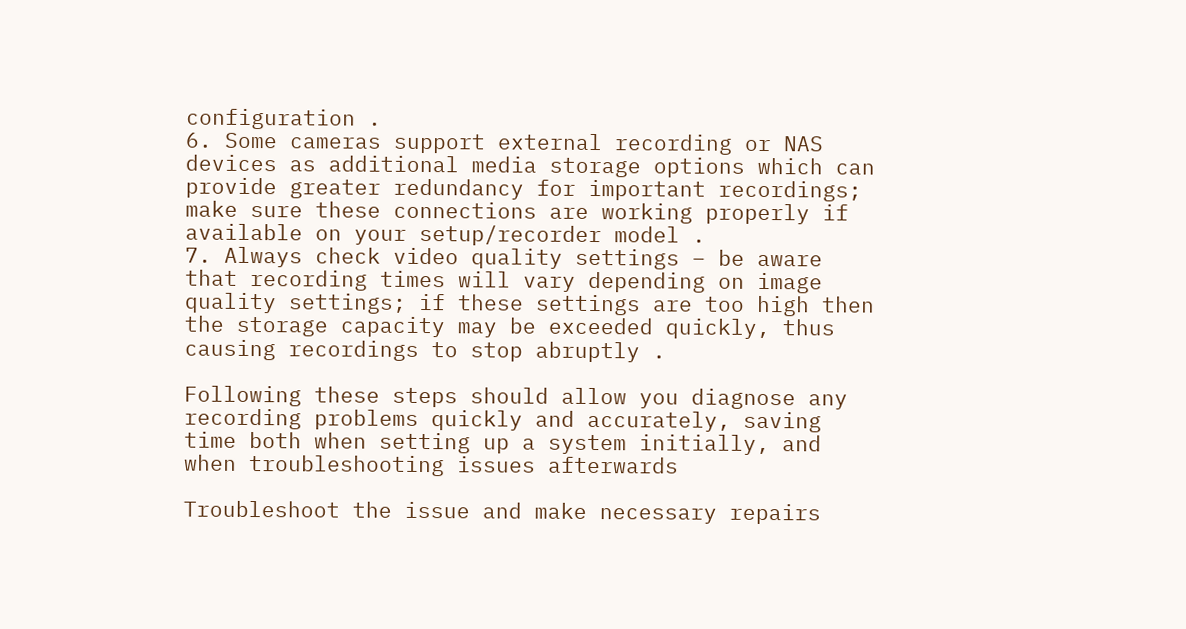configuration .
6. Some cameras support external recording or NAS devices as additional media storage options which can provide greater redundancy for important recordings; make sure these connections are working properly if available on your setup/recorder model .
7. Always check video quality settings – be aware that recording times will vary depending on image quality settings; if these settings are too high then the storage capacity may be exceeded quickly, thus causing recordings to stop abruptly .

Following these steps should allow you diagnose any recording problems quickly and accurately, saving time both when setting up a system initially, and when troubleshooting issues afterwards

Troubleshoot the issue and make necessary repairs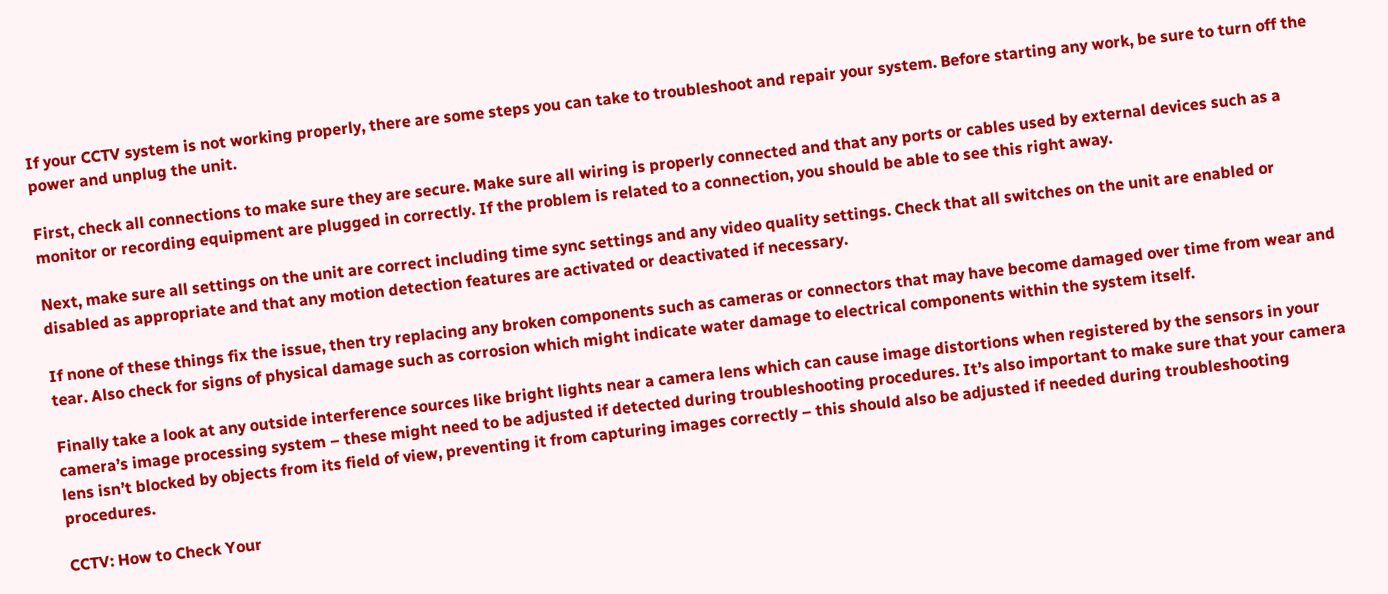If your CCTV system is not working properly, there are some steps you can take to troubleshoot and repair your system. Before starting any work, be sure to turn off the power and unplug the unit.

First, check all connections to make sure they are secure. Make sure all wiring is properly connected and that any ports or cables used by external devices such as a monitor or recording equipment are plugged in correctly. If the problem is related to a connection, you should be able to see this right away.

Next, make sure all settings on the unit are correct including time sync settings and any video quality settings. Check that all switches on the unit are enabled or disabled as appropriate and that any motion detection features are activated or deactivated if necessary.

If none of these things fix the issue, then try replacing any broken components such as cameras or connectors that may have become damaged over time from wear and tear. Also check for signs of physical damage such as corrosion which might indicate water damage to electrical components within the system itself.

Finally take a look at any outside interference sources like bright lights near a camera lens which can cause image distortions when registered by the sensors in your camera’s image processing system – these might need to be adjusted if detected during troubleshooting procedures. It’s also important to make sure that your camera lens isn’t blocked by objects from its field of view, preventing it from capturing images correctly – this should also be adjusted if needed during troubleshooting procedures.

CCTV: How to Check Your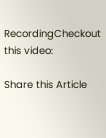RecordingCheckout this video:

Share this Article